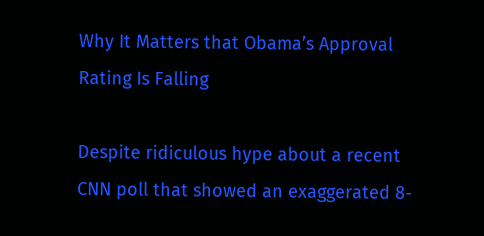Why It Matters that Obama’s Approval Rating Is Falling

Despite ridiculous hype about a recent CNN poll that showed an exaggerated 8-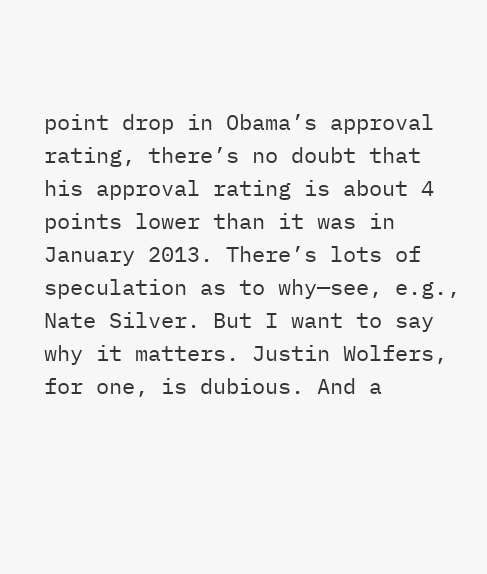point drop in Obama’s approval rating, there’s no doubt that his approval rating is about 4 points lower than it was in January 2013. There’s lots of speculation as to why—see, e.g., Nate Silver. But I want to say why it matters. Justin Wolfers, for one, is dubious. And a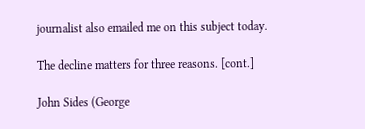journalist also emailed me on this subject today.

The decline matters for three reasons. [cont.]

John Sides (George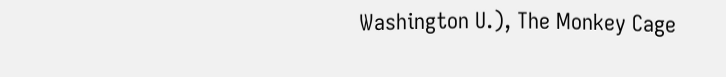Washington U.), The Monkey Cage